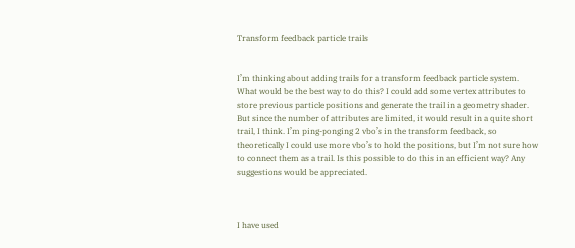Transform feedback particle trails


I’m thinking about adding trails for a transform feedback particle system. What would be the best way to do this? I could add some vertex attributes to store previous particle positions and generate the trail in a geometry shader. But since the number of attributes are limited, it would result in a quite short trail, I think. I’m ping-ponging 2 vbo’s in the transform feedback, so theoretically I could use more vbo’s to hold the positions, but I’m not sure how to connect them as a trail. Is this possible to do this in an efficient way? Any suggestions would be appreciated.



I have used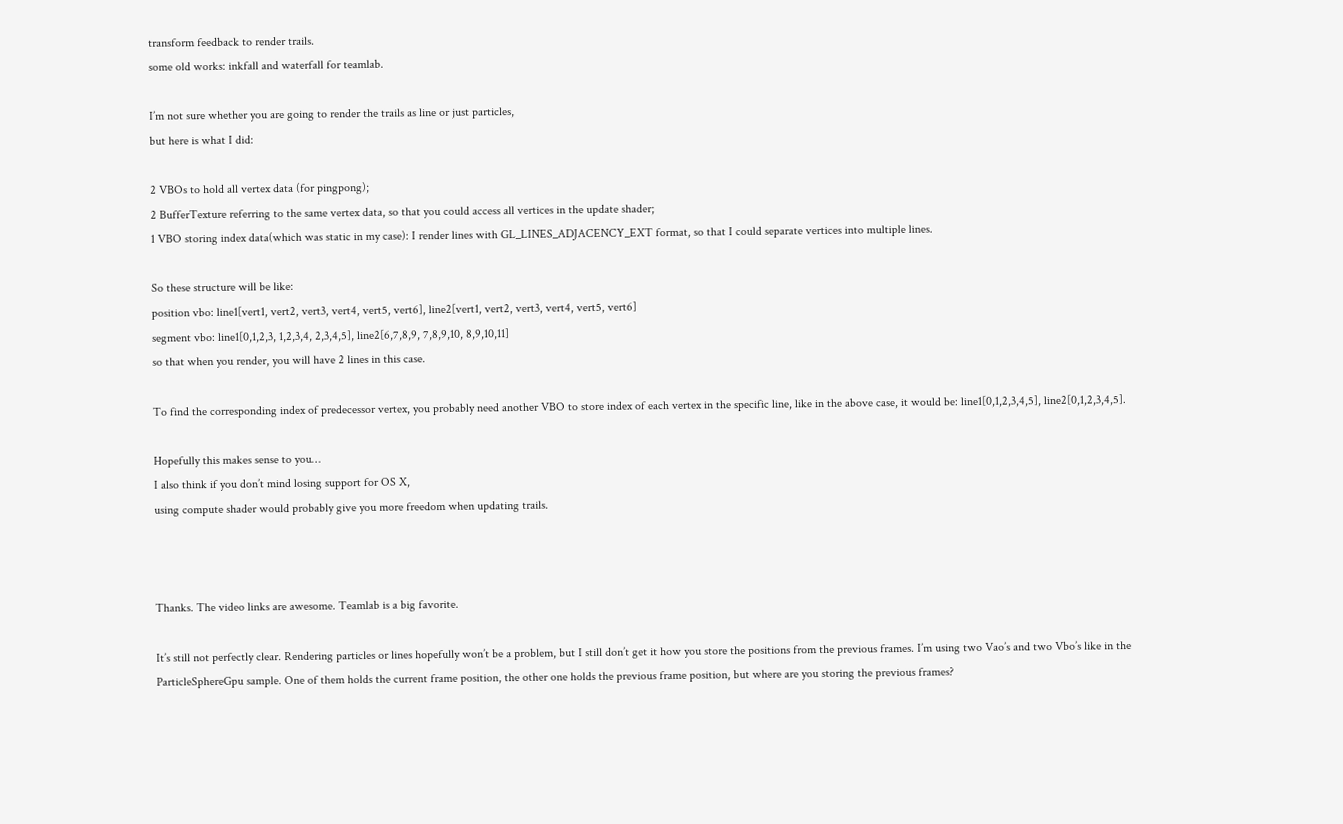transform feedback to render trails.
some old works: inkfall and waterfall for teamlab.

I’m not sure whether you are going to render the trails as line or just particles,
but here is what I did:

2 VBOs to hold all vertex data (for pingpong);
2 BufferTexture referring to the same vertex data, so that you could access all vertices in the update shader;
1 VBO storing index data(which was static in my case): I render lines with GL_LINES_ADJACENCY_EXT format, so that I could separate vertices into multiple lines.

So these structure will be like:
position vbo: line1[vert1, vert2, vert3, vert4, vert5, vert6], line2[vert1, vert2, vert3, vert4, vert5, vert6]
segment vbo: line1[0,1,2,3, 1,2,3,4, 2,3,4,5], line2[6,7,8,9, 7,8,9,10, 8,9,10,11]
so that when you render, you will have 2 lines in this case.

To find the corresponding index of predecessor vertex, you probably need another VBO to store index of each vertex in the specific line, like in the above case, it would be: line1[0,1,2,3,4,5], line2[0,1,2,3,4,5].

Hopefully this makes sense to you…
I also think if you don’t mind losing support for OS X,
using compute shader would probably give you more freedom when updating trails.



Thanks. The video links are awesome. Teamlab is a big favorite.

It’s still not perfectly clear. Rendering particles or lines hopefully won’t be a problem, but I still don’t get it how you store the positions from the previous frames. I’m using two Vao’s and two Vbo’s like in the ParticleSphereGpu sample. One of them holds the current frame position, the other one holds the previous frame position, but where are you storing the previous frames?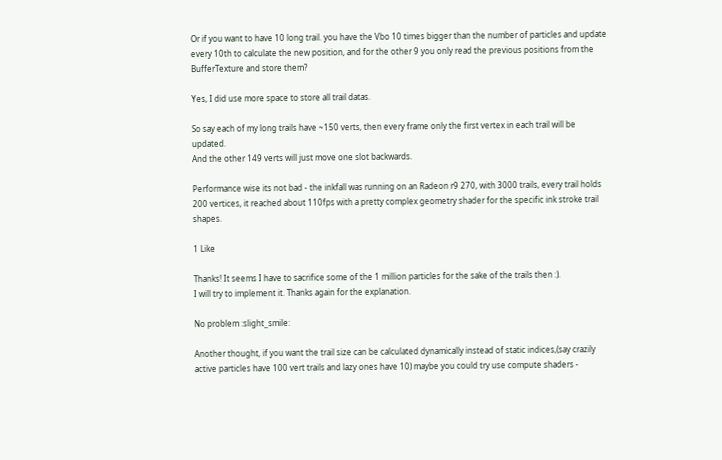Or if you want to have 10 long trail. you have the Vbo 10 times bigger than the number of particles and update every 10th to calculate the new position, and for the other 9 you only read the previous positions from the BufferTexture and store them?

Yes, I did use more space to store all trail datas.

So say each of my long trails have ~150 verts, then every frame only the first vertex in each trail will be updated.
And the other 149 verts will just move one slot backwards.

Performance wise its not bad - the inkfall was running on an Radeon r9 270, with 3000 trails, every trail holds 200 vertices, it reached about 110fps with a pretty complex geometry shader for the specific ink stroke trail shapes.

1 Like

Thanks! It seems I have to sacrifice some of the 1 million particles for the sake of the trails then :).
I will try to implement it. Thanks again for the explanation.

No problem :slight_smile:

Another thought, if you want the trail size can be calculated dynamically instead of static indices,(say crazily active particles have 100 vert trails and lazy ones have 10) maybe you could try use compute shaders -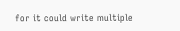for it could write multiple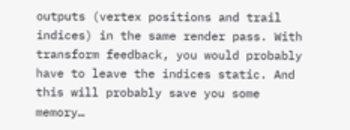outputs (vertex positions and trail indices) in the same render pass. With transform feedback, you would probably have to leave the indices static. And this will probably save you some memory…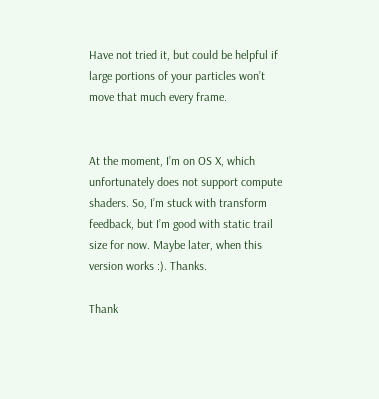Have not tried it, but could be helpful if large portions of your particles won’t move that much every frame.


At the moment, I’m on OS X, which unfortunately does not support compute shaders. So, I’m stuck with transform feedback, but I’m good with static trail size for now. Maybe later, when this version works :). Thanks.

Thank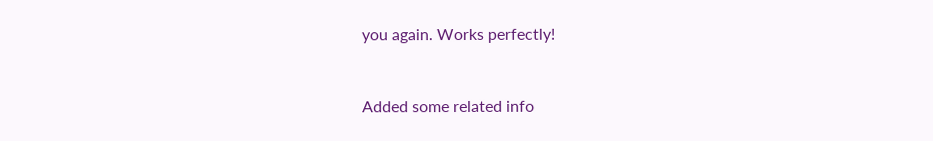you again. Works perfectly!


Added some related info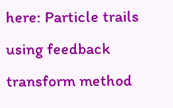here: Particle trails using feedback transform method